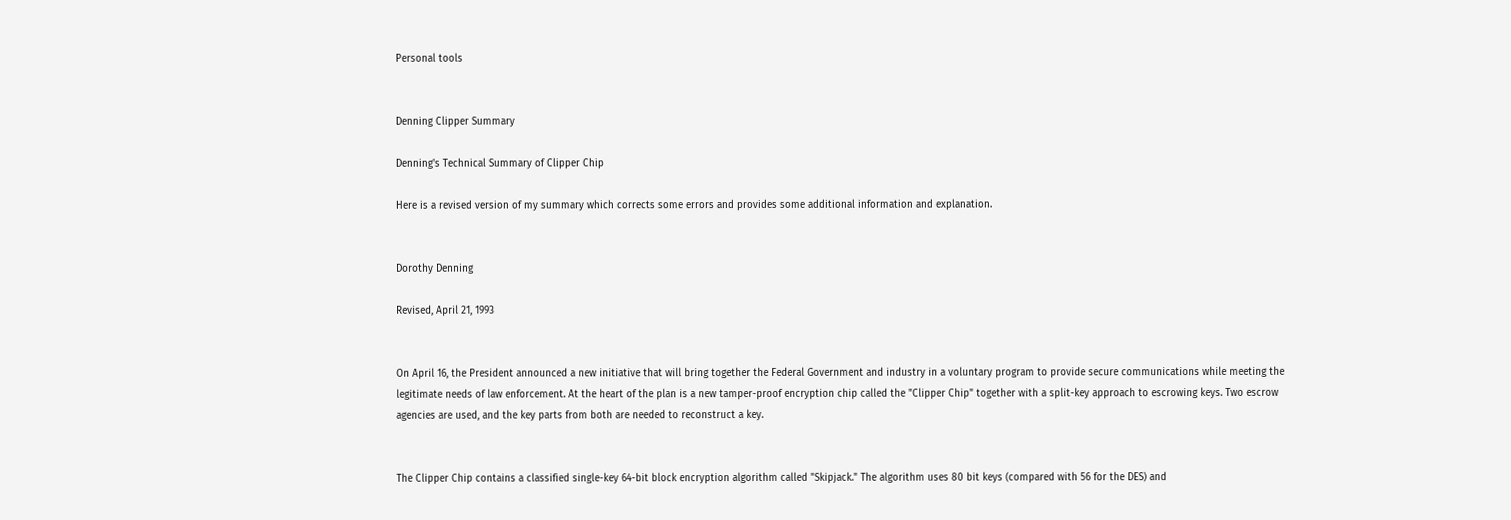Personal tools


Denning Clipper Summary

Denning's Technical Summary of Clipper Chip

Here is a revised version of my summary which corrects some errors and provides some additional information and explanation.


Dorothy Denning

Revised, April 21, 1993


On April 16, the President announced a new initiative that will bring together the Federal Government and industry in a voluntary program to provide secure communications while meeting the legitimate needs of law enforcement. At the heart of the plan is a new tamper-proof encryption chip called the "Clipper Chip" together with a split-key approach to escrowing keys. Two escrow agencies are used, and the key parts from both are needed to reconstruct a key.


The Clipper Chip contains a classified single-key 64-bit block encryption algorithm called "Skipjack." The algorithm uses 80 bit keys (compared with 56 for the DES) and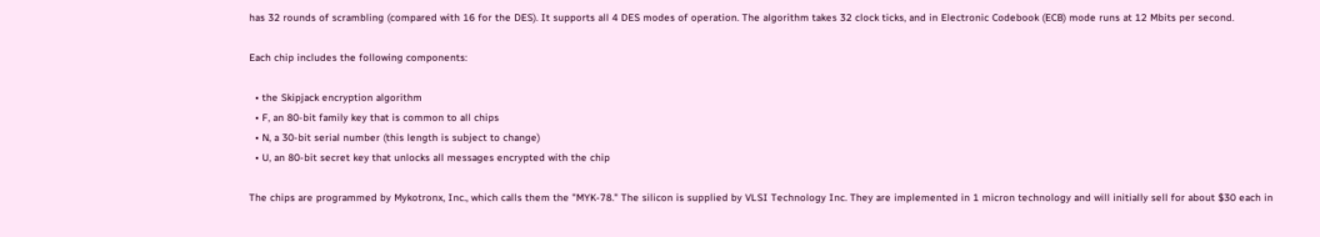has 32 rounds of scrambling (compared with 16 for the DES). It supports all 4 DES modes of operation. The algorithm takes 32 clock ticks, and in Electronic Codebook (ECB) mode runs at 12 Mbits per second.

Each chip includes the following components:

  • the Skipjack encryption algorithm
  • F, an 80-bit family key that is common to all chips
  • N, a 30-bit serial number (this length is subject to change)
  • U, an 80-bit secret key that unlocks all messages encrypted with the chip

The chips are programmed by Mykotronx, Inc., which calls them the "MYK-78." The silicon is supplied by VLSI Technology Inc. They are implemented in 1 micron technology and will initially sell for about $30 each in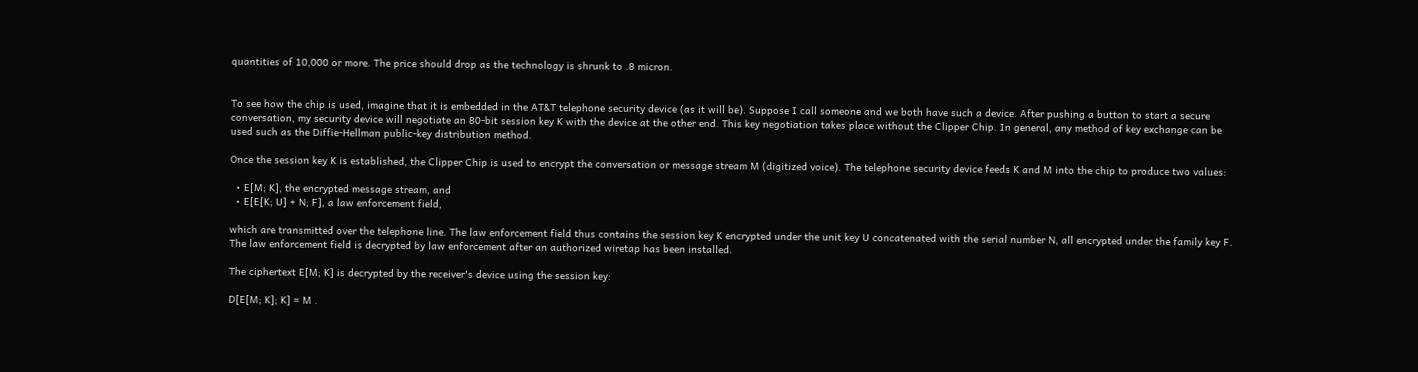quantities of 10,000 or more. The price should drop as the technology is shrunk to .8 micron.


To see how the chip is used, imagine that it is embedded in the AT&T telephone security device (as it will be). Suppose I call someone and we both have such a device. After pushing a button to start a secure conversation, my security device will negotiate an 80-bit session key K with the device at the other end. This key negotiation takes place without the Clipper Chip. In general, any method of key exchange can be used such as the Diffie-Hellman public-key distribution method.

Once the session key K is established, the Clipper Chip is used to encrypt the conversation or message stream M (digitized voice). The telephone security device feeds K and M into the chip to produce two values:

  • E[M; K], the encrypted message stream, and
  • E[E[K; U] + N; F], a law enforcement field,

which are transmitted over the telephone line. The law enforcement field thus contains the session key K encrypted under the unit key U concatenated with the serial number N, all encrypted under the family key F. The law enforcement field is decrypted by law enforcement after an authorized wiretap has been installed.

The ciphertext E[M; K] is decrypted by the receiver's device using the session key:

D[E[M; K]; K] = M .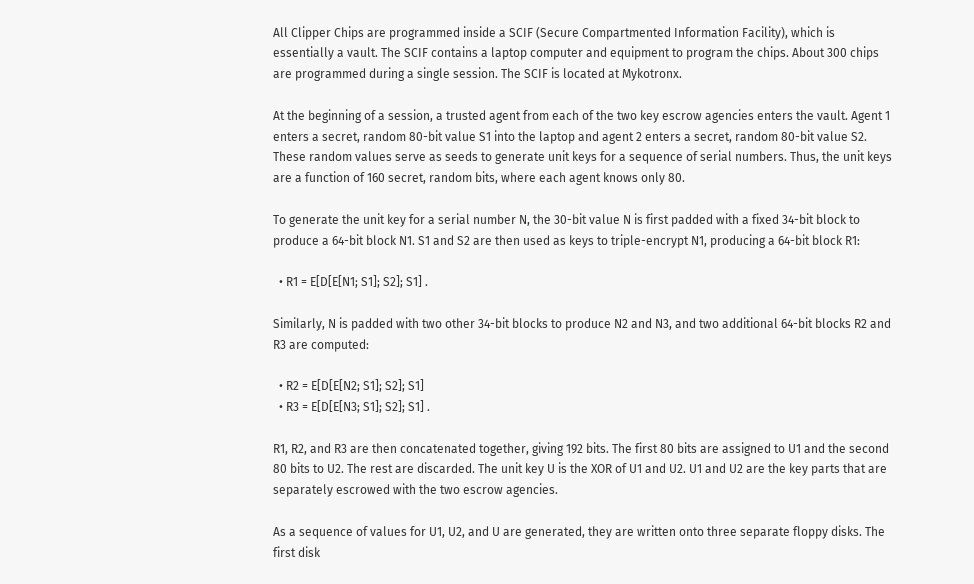All Clipper Chips are programmed inside a SCIF (Secure Compartmented Information Facility), which is essentially a vault. The SCIF contains a laptop computer and equipment to program the chips. About 300 chips are programmed during a single session. The SCIF is located at Mykotronx.

At the beginning of a session, a trusted agent from each of the two key escrow agencies enters the vault. Agent 1 enters a secret, random 80-bit value S1 into the laptop and agent 2 enters a secret, random 80-bit value S2. These random values serve as seeds to generate unit keys for a sequence of serial numbers. Thus, the unit keys are a function of 160 secret, random bits, where each agent knows only 80.

To generate the unit key for a serial number N, the 30-bit value N is first padded with a fixed 34-bit block to produce a 64-bit block N1. S1 and S2 are then used as keys to triple-encrypt N1, producing a 64-bit block R1:

  • R1 = E[D[E[N1; S1]; S2]; S1] .

Similarly, N is padded with two other 34-bit blocks to produce N2 and N3, and two additional 64-bit blocks R2 and R3 are computed:

  • R2 = E[D[E[N2; S1]; S2]; S1]
  • R3 = E[D[E[N3; S1]; S2]; S1] .

R1, R2, and R3 are then concatenated together, giving 192 bits. The first 80 bits are assigned to U1 and the second 80 bits to U2. The rest are discarded. The unit key U is the XOR of U1 and U2. U1 and U2 are the key parts that are separately escrowed with the two escrow agencies.

As a sequence of values for U1, U2, and U are generated, they are written onto three separate floppy disks. The first disk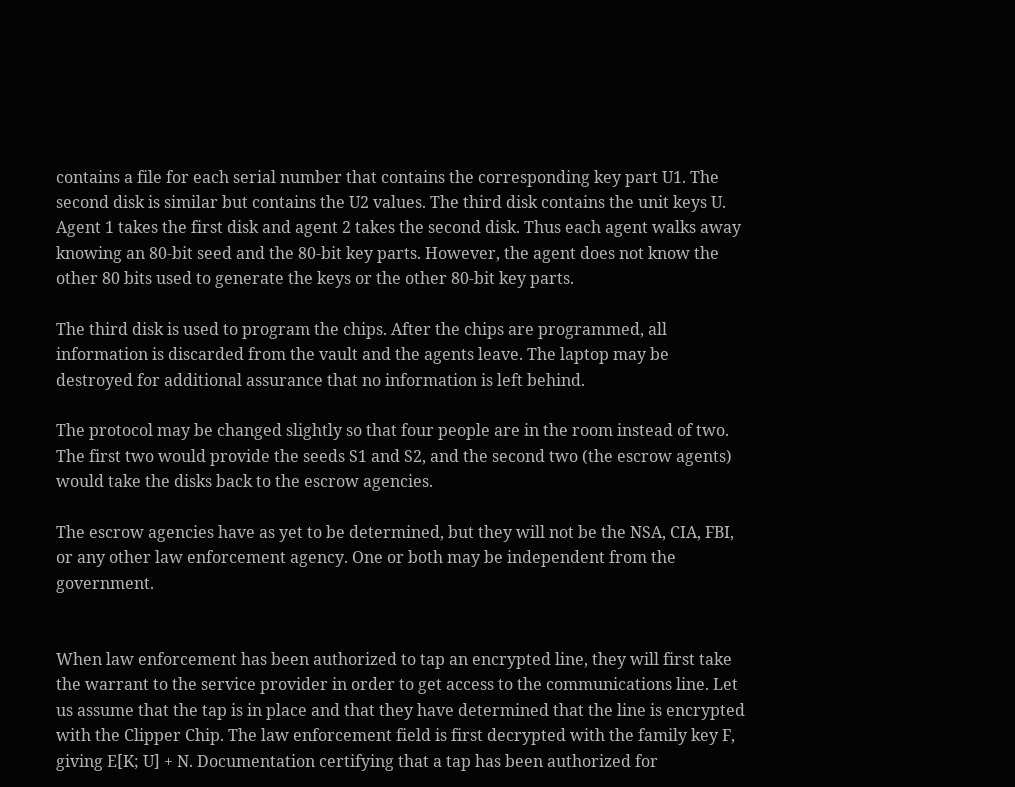contains a file for each serial number that contains the corresponding key part U1. The second disk is similar but contains the U2 values. The third disk contains the unit keys U. Agent 1 takes the first disk and agent 2 takes the second disk. Thus each agent walks away knowing an 80-bit seed and the 80-bit key parts. However, the agent does not know the other 80 bits used to generate the keys or the other 80-bit key parts.

The third disk is used to program the chips. After the chips are programmed, all information is discarded from the vault and the agents leave. The laptop may be destroyed for additional assurance that no information is left behind.

The protocol may be changed slightly so that four people are in the room instead of two. The first two would provide the seeds S1 and S2, and the second two (the escrow agents) would take the disks back to the escrow agencies.

The escrow agencies have as yet to be determined, but they will not be the NSA, CIA, FBI, or any other law enforcement agency. One or both may be independent from the government.


When law enforcement has been authorized to tap an encrypted line, they will first take the warrant to the service provider in order to get access to the communications line. Let us assume that the tap is in place and that they have determined that the line is encrypted with the Clipper Chip. The law enforcement field is first decrypted with the family key F, giving E[K; U] + N. Documentation certifying that a tap has been authorized for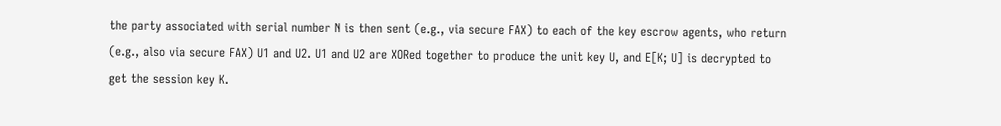the party associated with serial number N is then sent (e.g., via secure FAX) to each of the key escrow agents, who return (e.g., also via secure FAX) U1 and U2. U1 and U2 are XORed together to produce the unit key U, and E[K; U] is decrypted to get the session key K.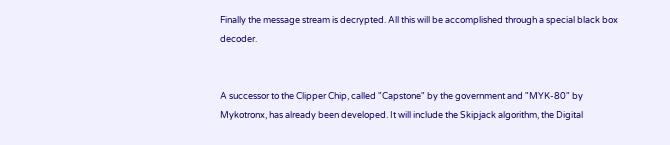Finally the message stream is decrypted. All this will be accomplished through a special black box decoder.


A successor to the Clipper Chip, called "Capstone" by the government and "MYK-80" by Mykotronx, has already been developed. It will include the Skipjack algorithm, the Digital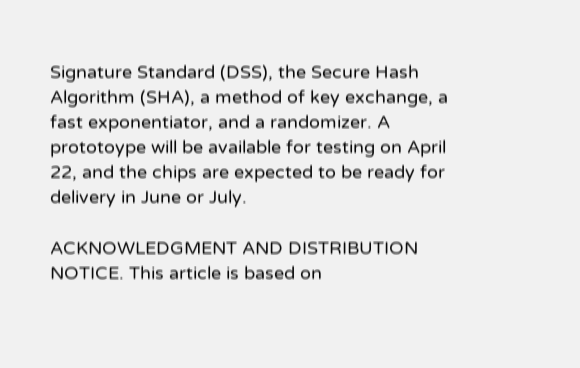Signature Standard (DSS), the Secure Hash Algorithm (SHA), a method of key exchange, a fast exponentiator, and a randomizer. A prototoype will be available for testing on April 22, and the chips are expected to be ready for delivery in June or July.

ACKNOWLEDGMENT AND DISTRIBUTION NOTICE. This article is based on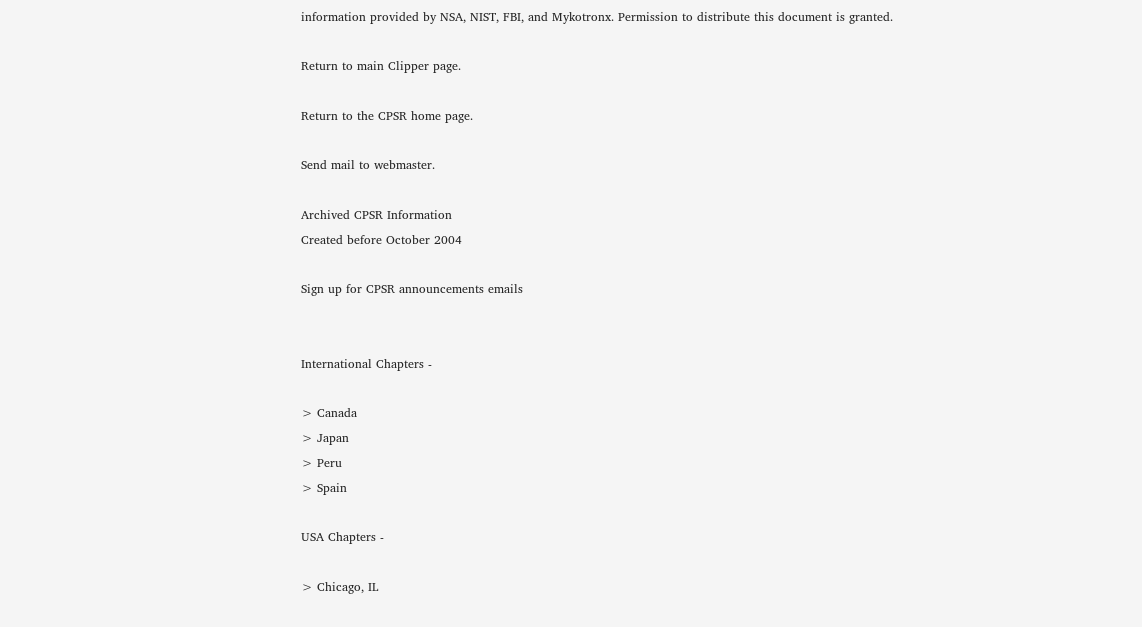information provided by NSA, NIST, FBI, and Mykotronx. Permission to distribute this document is granted.

Return to main Clipper page.

Return to the CPSR home page.

Send mail to webmaster.

Archived CPSR Information
Created before October 2004

Sign up for CPSR announcements emails


International Chapters -

> Canada
> Japan
> Peru
> Spain

USA Chapters -

> Chicago, IL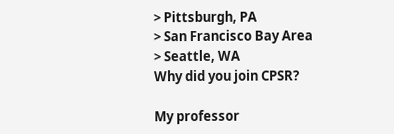> Pittsburgh, PA
> San Francisco Bay Area
> Seattle, WA
Why did you join CPSR?

My professor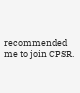recommended me to join CPSR.